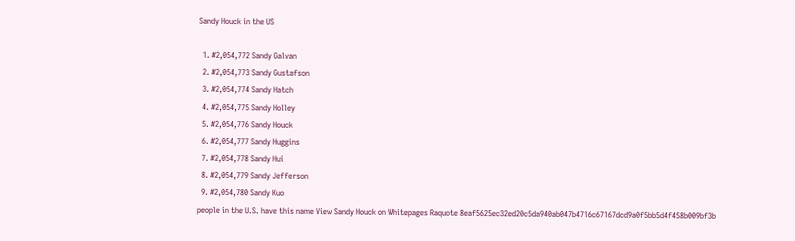Sandy Houck in the US

  1. #2,054,772 Sandy Galvan
  2. #2,054,773 Sandy Gustafson
  3. #2,054,774 Sandy Hatch
  4. #2,054,775 Sandy Holley
  5. #2,054,776 Sandy Houck
  6. #2,054,777 Sandy Huggins
  7. #2,054,778 Sandy Hui
  8. #2,054,779 Sandy Jefferson
  9. #2,054,780 Sandy Kuo
people in the U.S. have this name View Sandy Houck on Whitepages Raquote 8eaf5625ec32ed20c5da940ab047b4716c67167dcd9a0f5bb5d4f458b009bf3b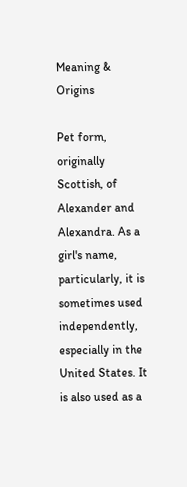Meaning & Origins

Pet form, originally Scottish, of Alexander and Alexandra. As a girl's name, particularly, it is sometimes used independently, especially in the United States. It is also used as a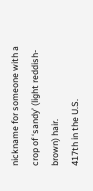nickname for someone with a crop of ‘sandy’ (light reddish-brown) hair.
417th in the U.S.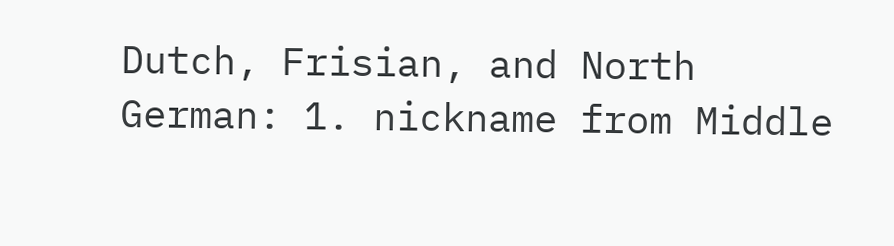Dutch, Frisian, and North German: 1. nickname from Middle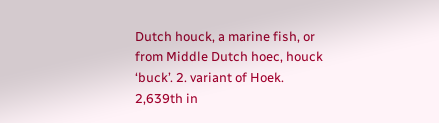Dutch houck, a marine fish, or from Middle Dutch hoec, houck ‘buck’. 2. variant of Hoek.
2,639th in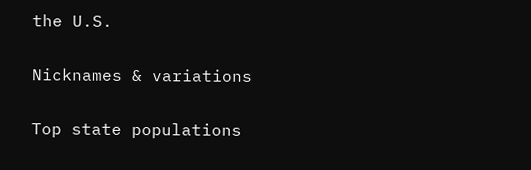the U.S.

Nicknames & variations

Top state populations